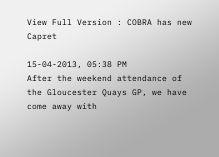View Full Version : COBRA has new Capret

15-04-2013, 05:38 PM
After the weekend attendance of the Gloucester Quays GP, we have come away with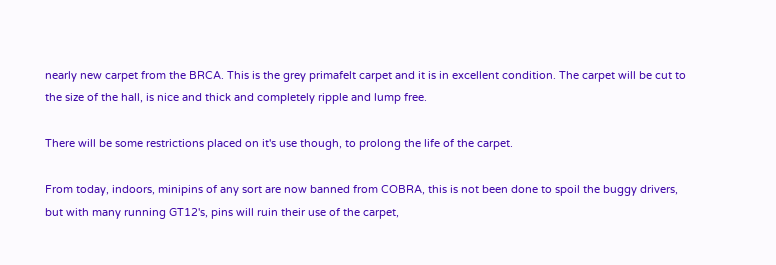nearly new carpet from the BRCA. This is the grey primafelt carpet and it is in excellent condition. The carpet will be cut to the size of the hall, is nice and thick and completely ripple and lump free.

There will be some restrictions placed on it's use though, to prolong the life of the carpet.

From today, indoors, minipins of any sort are now banned from COBRA, this is not been done to spoil the buggy drivers, but with many running GT12's, pins will ruin their use of the carpet,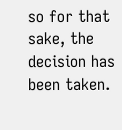so for that sake, the decision has been taken.